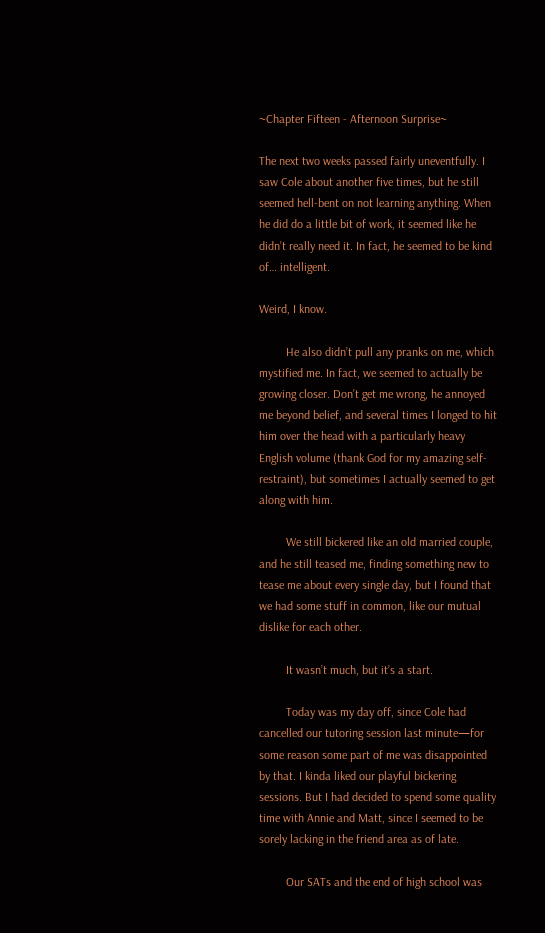~Chapter Fifteen - Afternoon Surprise~

The next two weeks passed fairly uneventfully. I saw Cole about another five times, but he still seemed hell-bent on not learning anything. When he did do a little bit of work, it seemed like he didn’t really need it. In fact, he seemed to be kind of… intelligent.

Weird, I know.

         He also didn’t pull any pranks on me, which mystified me. In fact, we seemed to actually be growing closer. Don’t get me wrong, he annoyed me beyond belief, and several times I longed to hit him over the head with a particularly heavy English volume (thank God for my amazing self-restraint), but sometimes I actually seemed to get along with him.

         We still bickered like an old married couple, and he still teased me, finding something new to tease me about every single day, but I found that we had some stuff in common, like our mutual dislike for each other.

         It wasn’t much, but it’s a start.

         Today was my day off, since Cole had cancelled our tutoring session last minute—for some reason some part of me was disappointed by that. I kinda liked our playful bickering sessions. But I had decided to spend some quality time with Annie and Matt, since I seemed to be sorely lacking in the friend area as of late.

         Our SATs and the end of high school was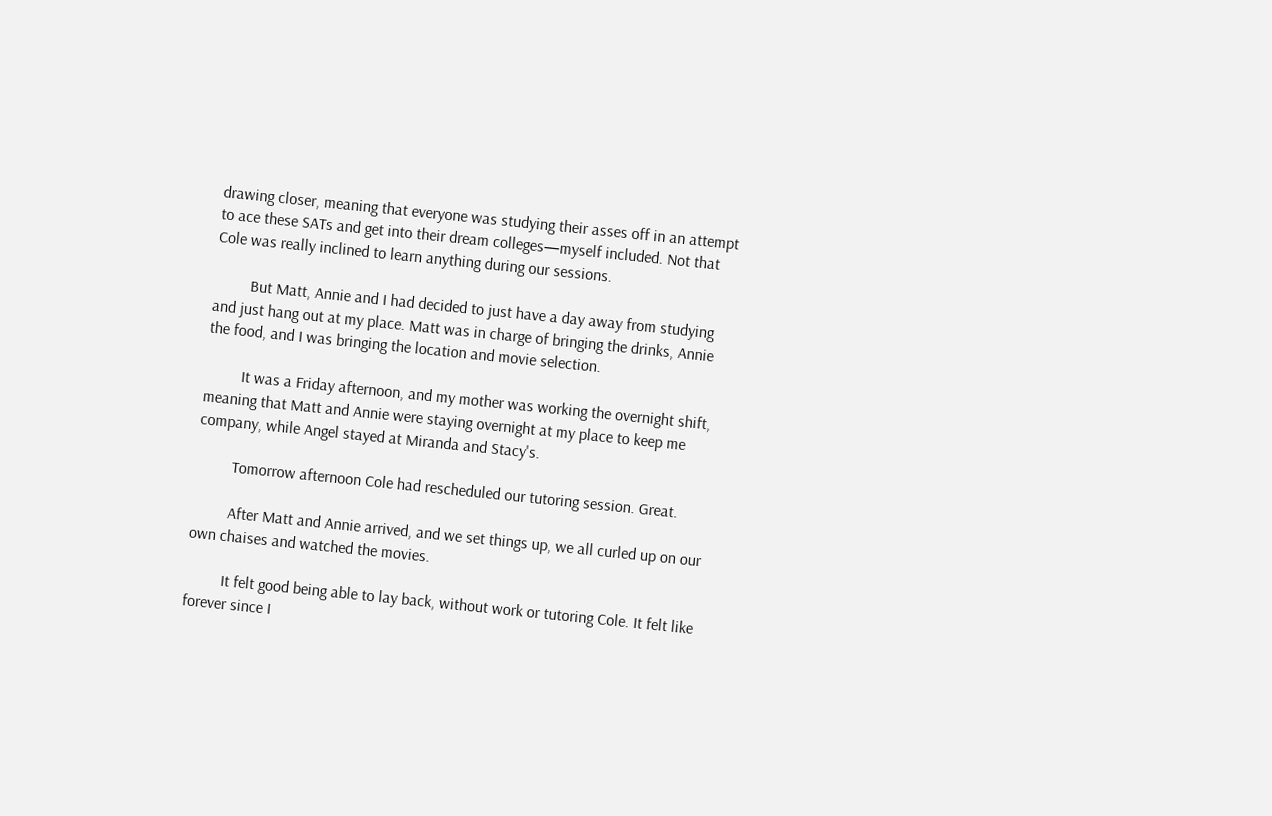drawing closer, meaning that everyone was studying their asses off in an attempt to ace these SATs and get into their dream colleges—myself included. Not that Cole was really inclined to learn anything during our sessions.

         But Matt, Annie and I had decided to just have a day away from studying and just hang out at my place. Matt was in charge of bringing the drinks, Annie the food, and I was bringing the location and movie selection.

         It was a Friday afternoon, and my mother was working the overnight shift, meaning that Matt and Annie were staying overnight at my place to keep me company, while Angel stayed at Miranda and Stacy's.

         Tomorrow afternoon Cole had rescheduled our tutoring session. Great.

         After Matt and Annie arrived, and we set things up, we all curled up on our own chaises and watched the movies.

         It felt good being able to lay back, without work or tutoring Cole. It felt like forever since I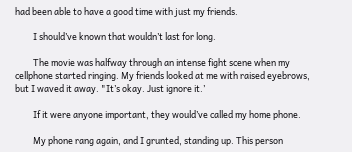had been able to have a good time with just my friends.

         I should’ve known that wouldn’t last for long.

         The movie was halfway through an intense fight scene when my cellphone started ringing. My friends looked at me with raised eyebrows, but I waved it away. "It’s okay. Just ignore it.’

         If it were anyone important, they would’ve called my home phone.

         My phone rang again, and I grunted, standing up. This person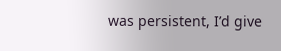was persistent, I’d give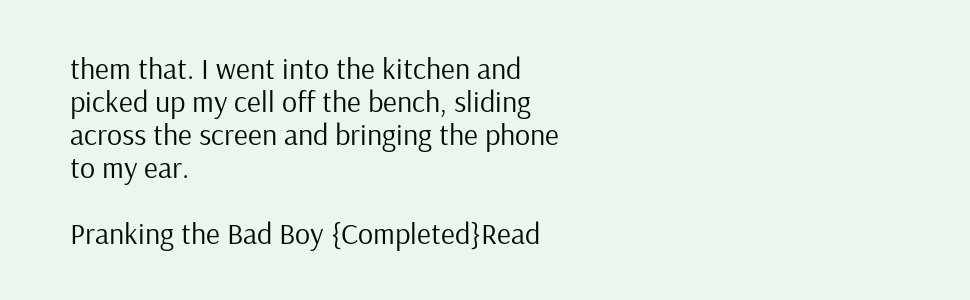them that. I went into the kitchen and picked up my cell off the bench, sliding across the screen and bringing the phone to my ear.

Pranking the Bad Boy {Completed}Read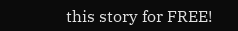this story for FREE!